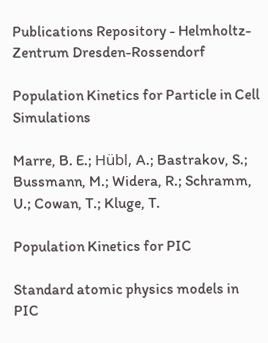Publications Repository - Helmholtz-Zentrum Dresden-Rossendorf

Population Kinetics for Particle in Cell Simulations

Marre, B. E.; Hübl, A.; Bastrakov, S.; Bussmann, M.; Widera, R.; Schramm, U.; Cowan, T.; Kluge, T.

Population Kinetics for PIC

Standard atomic physics models in PIC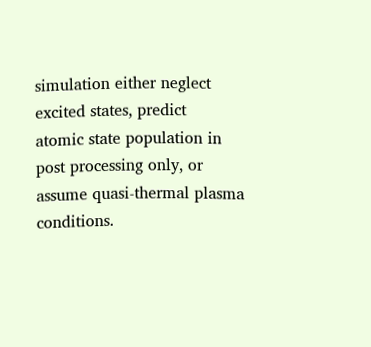simulation either neglect excited states, predict
atomic state population in post processing only, or assume quasi-thermal plasma conditions.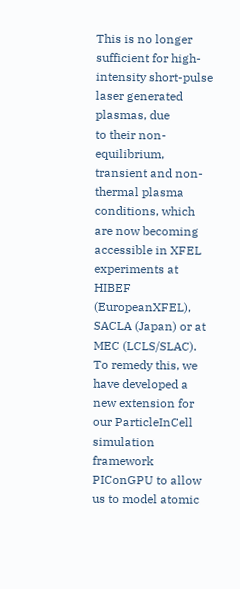This is no longer sufficient for high-intensity short-pulse laser generated plasmas, due
to their non-equilibrium, transient and non-thermal plasma conditions, which are now becoming
accessible in XFEL experiments at HIBEF (EuropeanXFEL), SACLA (Japan) or at MEC (LCLS/SLAC).
To remedy this, we have developed a new extension for our ParticleInCell simulation
framework PIConGPU to allow us to model atomic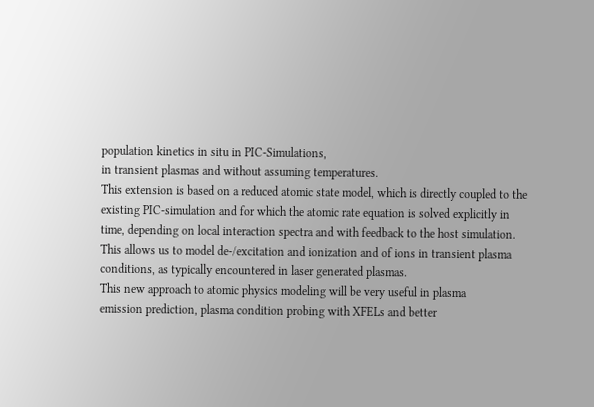population kinetics in situ in PIC-Simulations,
in transient plasmas and without assuming temperatures.
This extension is based on a reduced atomic state model, which is directly coupled to the
existing PIC-simulation and for which the atomic rate equation is solved explicitly in
time, depending on local interaction spectra and with feedback to the host simulation.
This allows us to model de-/excitation and ionization and of ions in transient plasma
conditions, as typically encountered in laser generated plasmas.
This new approach to atomic physics modeling will be very useful in plasma
emission prediction, plasma condition probing with XFELs and better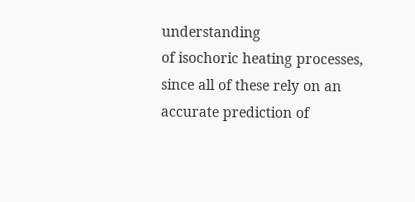understanding
of isochoric heating processes, since all of these rely on an accurate prediction of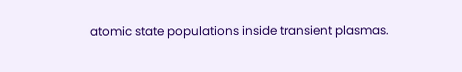atomic state populations inside transient plasmas.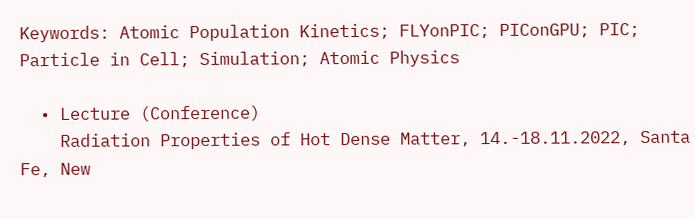Keywords: Atomic Population Kinetics; FLYonPIC; PIConGPU; PIC; Particle in Cell; Simulation; Atomic Physics

  • Lecture (Conference)
    Radiation Properties of Hot Dense Matter, 14.-18.11.2022, Santa Fe, New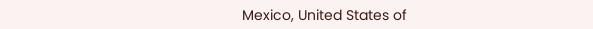Mexico, United States of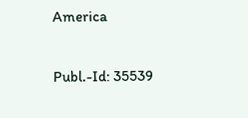America

Publ.-Id: 35539